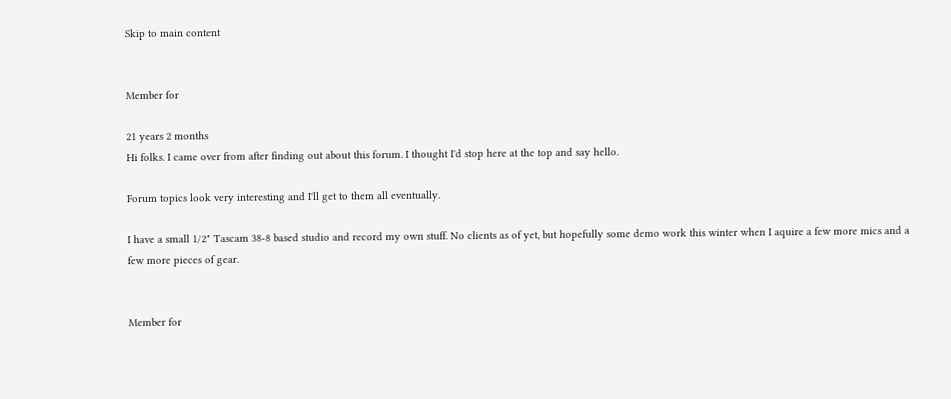Skip to main content


Member for

21 years 2 months
Hi folks. I came over from after finding out about this forum. I thought I'd stop here at the top and say hello.

Forum topics look very interesting and I'll get to them all eventually.

I have a small 1/2" Tascam 38-8 based studio and record my own stuff. No clients as of yet, but hopefully some demo work this winter when I aquire a few more mics and a few more pieces of gear.


Member for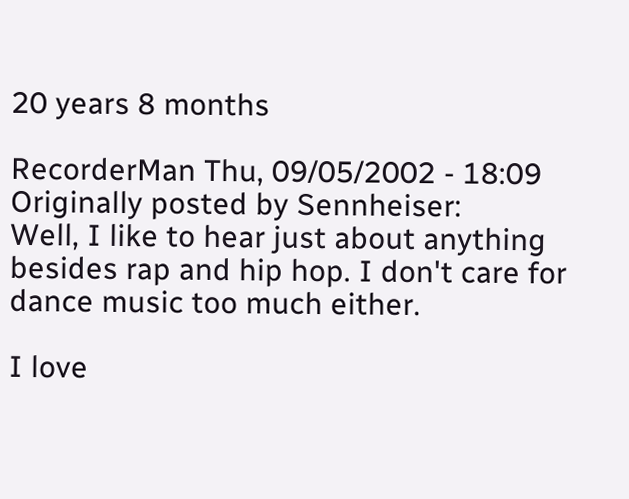20 years 8 months

RecorderMan Thu, 09/05/2002 - 18:09
Originally posted by Sennheiser:
Well, I like to hear just about anything besides rap and hip hop. I don't care for dance music too much either.

I love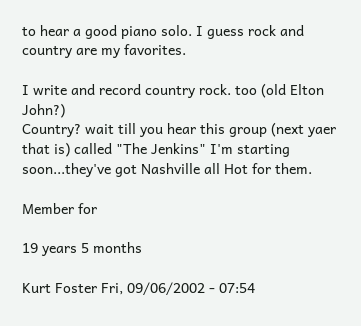to hear a good piano solo. I guess rock and country are my favorites.

I write and record country rock. too (old Elton John?)
Country? wait till you hear this group (next yaer that is) called "The Jenkins" I'm starting soon...they've got Nashville all Hot for them.

Member for

19 years 5 months

Kurt Foster Fri, 09/06/2002 - 07:54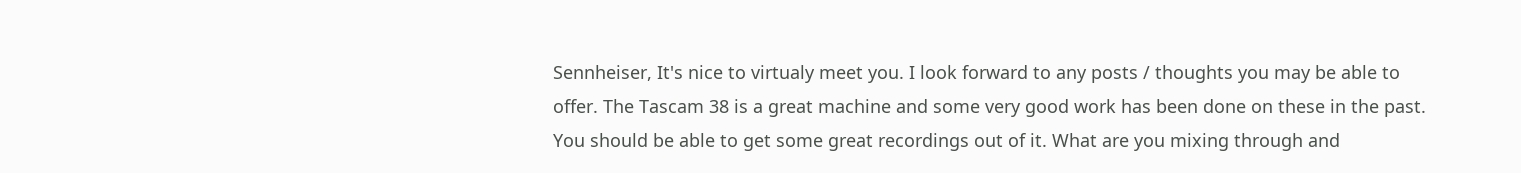Sennheiser, It's nice to virtualy meet you. I look forward to any posts / thoughts you may be able to offer. The Tascam 38 is a great machine and some very good work has been done on these in the past. You should be able to get some great recordings out of it. What are you mixing through and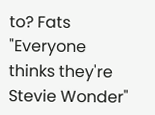to? Fats "Everyone thinks they're Stevie Wonder"